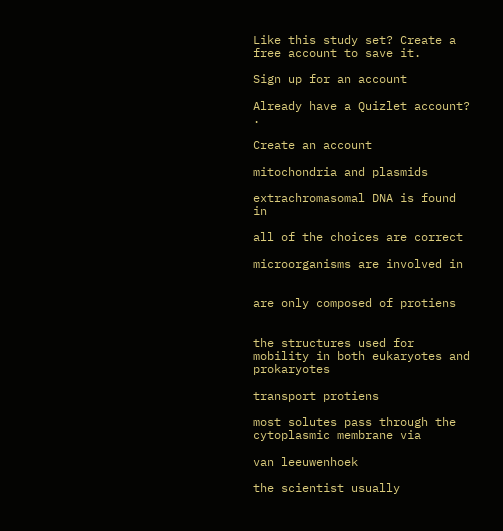Like this study set? Create a free account to save it.

Sign up for an account

Already have a Quizlet account? .

Create an account

mitochondria and plasmids

extrachromasomal DNA is found in

all of the choices are correct

microorganisms are involved in


are only composed of protiens


the structures used for mobility in both eukaryotes and prokaryotes

transport protiens

most solutes pass through the cytoplasmic membrane via

van leeuwenhoek

the scientist usually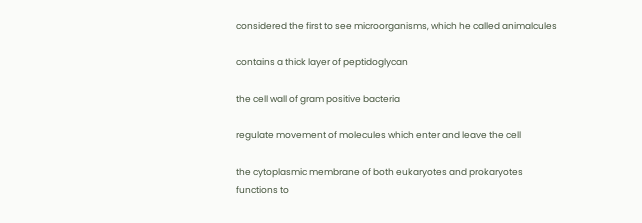considered the first to see microorganisms, which he called animalcules

contains a thick layer of peptidoglycan

the cell wall of gram positive bacteria

regulate movement of molecules which enter and leave the cell

the cytoplasmic membrane of both eukaryotes and prokaryotes functions to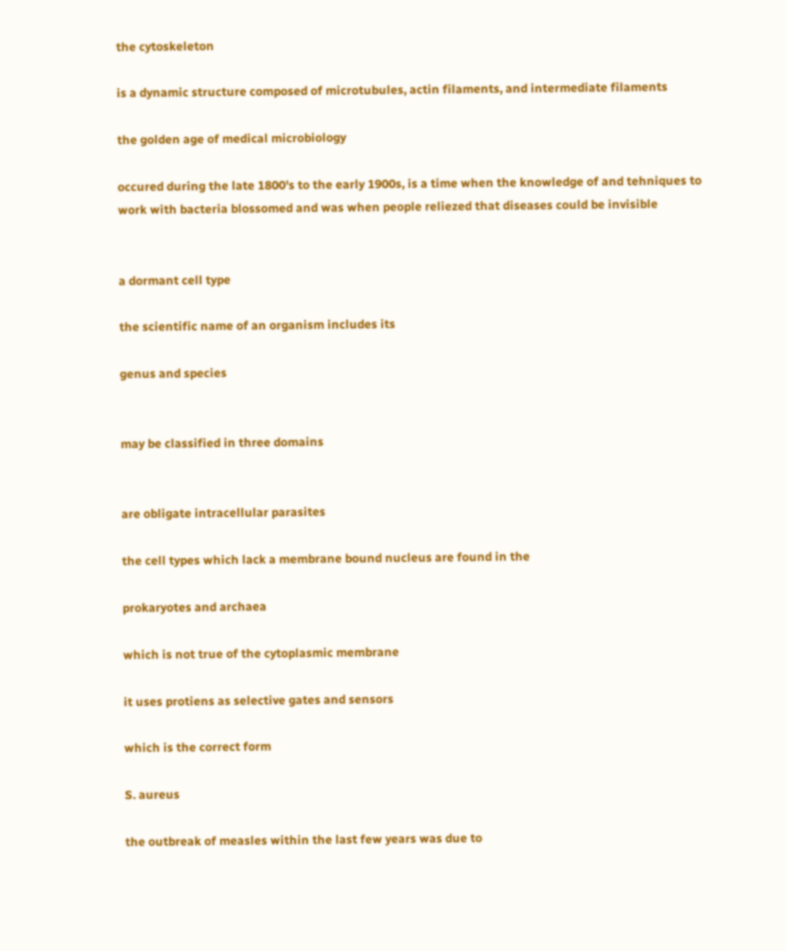the cytoskeleton

is a dynamic structure composed of microtubules, actin filaments, and intermediate filaments

the golden age of medical microbiology

occured during the late 1800's to the early 1900s, is a time when the knowledge of and tehniques to work with bacteria blossomed and was when people reliezed that diseases could be invisible


a dormant cell type

the scientific name of an organism includes its

genus and species


may be classified in three domains


are obligate intracellular parasites

the cell types which lack a membrane bound nucleus are found in the

prokaryotes and archaea

which is not true of the cytoplasmic membrane

it uses protiens as selective gates and sensors

which is the correct form

S. aureus

the outbreak of measles within the last few years was due to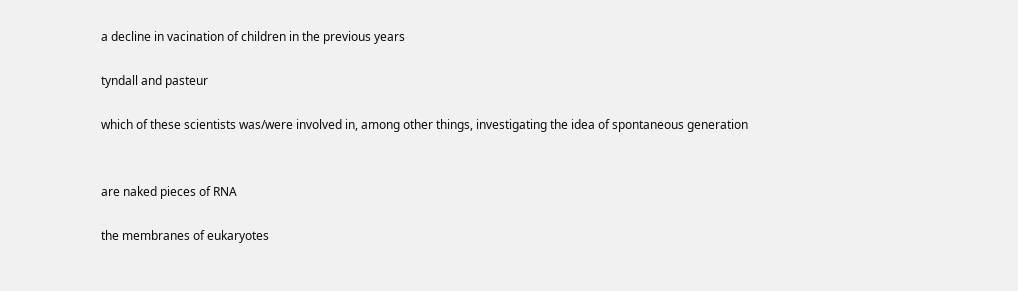a decline in vacination of children in the previous years

tyndall and pasteur

which of these scientists was/were involved in, among other things, investigating the idea of spontaneous generation


are naked pieces of RNA

the membranes of eukaryotes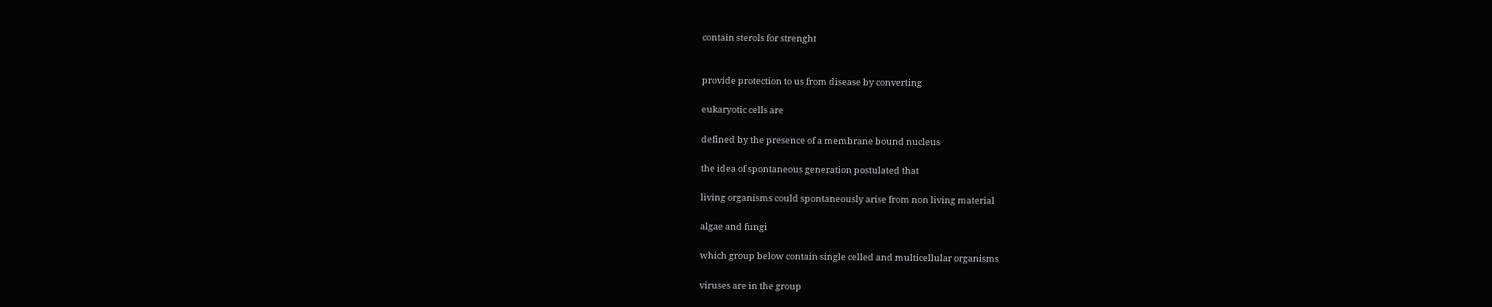contain sterols for strenght


provide protection to us from disease by converting

eukaryotic cells are

defined by the presence of a membrane bound nucleus

the idea of spontaneous generation postulated that

living organisms could spontaneously arise from non living material

algae and fungi

which group below contain single celled and multicellular organisms

viruses are in the group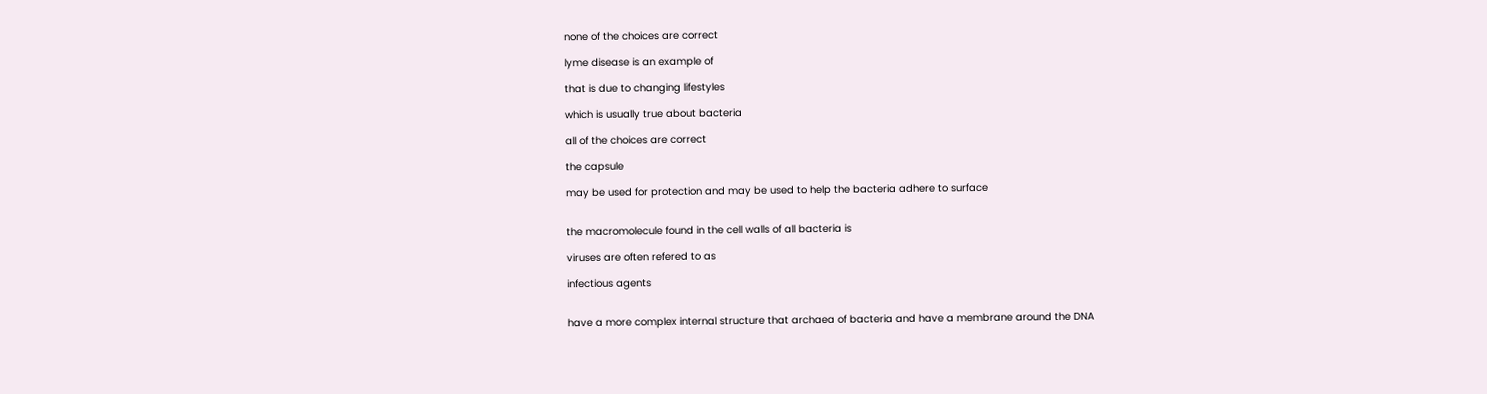none of the choices are correct

lyme disease is an example of

that is due to changing lifestyles

which is usually true about bacteria

all of the choices are correct

the capsule

may be used for protection and may be used to help the bacteria adhere to surface


the macromolecule found in the cell walls of all bacteria is

viruses are often refered to as

infectious agents


have a more complex internal structure that archaea of bacteria and have a membrane around the DNA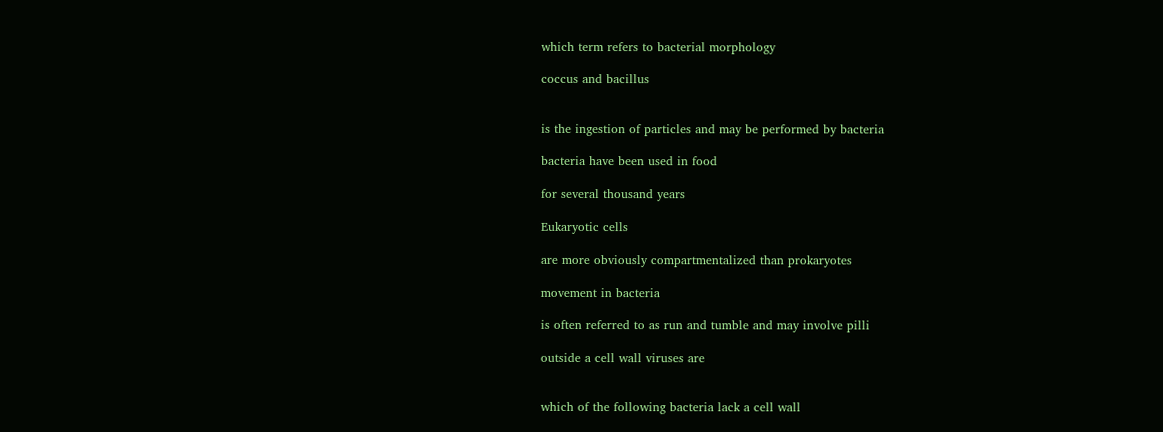which term refers to bacterial morphology

coccus and bacillus


is the ingestion of particles and may be performed by bacteria

bacteria have been used in food

for several thousand years

Eukaryotic cells

are more obviously compartmentalized than prokaryotes

movement in bacteria

is often referred to as run and tumble and may involve pilli

outside a cell wall viruses are


which of the following bacteria lack a cell wall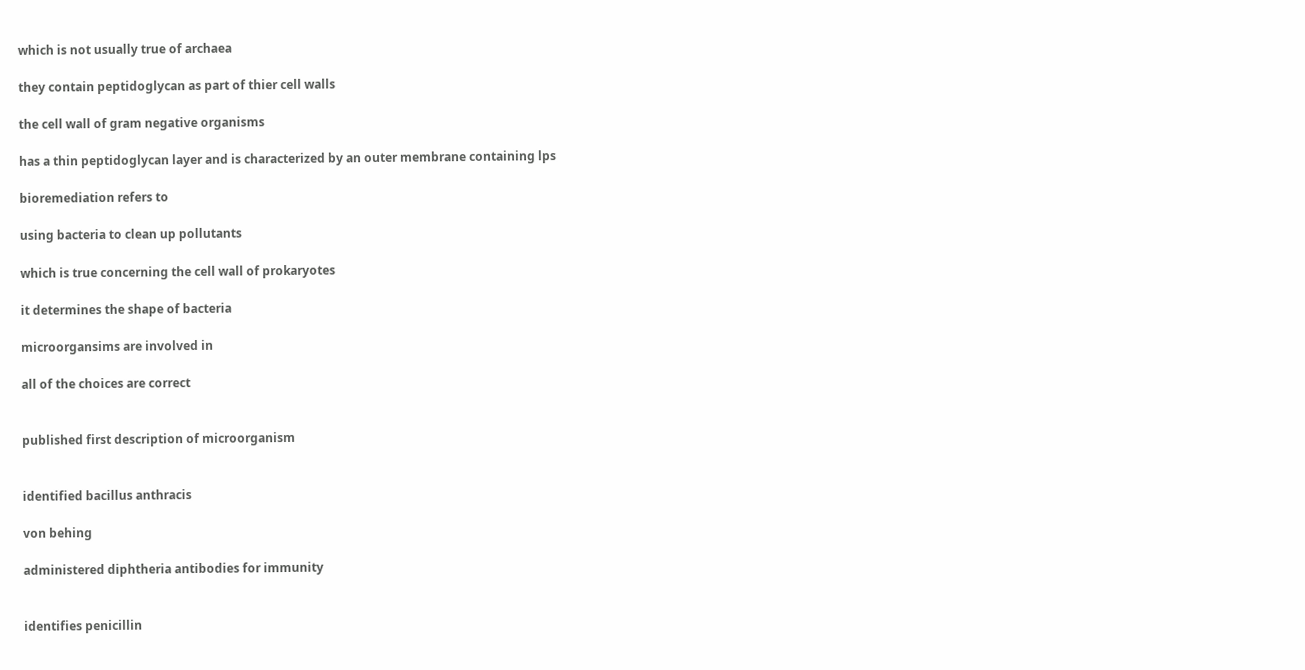which is not usually true of archaea

they contain peptidoglycan as part of thier cell walls

the cell wall of gram negative organisms

has a thin peptidoglycan layer and is characterized by an outer membrane containing lps

bioremediation refers to

using bacteria to clean up pollutants

which is true concerning the cell wall of prokaryotes

it determines the shape of bacteria

microorgansims are involved in

all of the choices are correct


published first description of microorganism


identified bacillus anthracis

von behing

administered diphtheria antibodies for immunity


identifies penicillin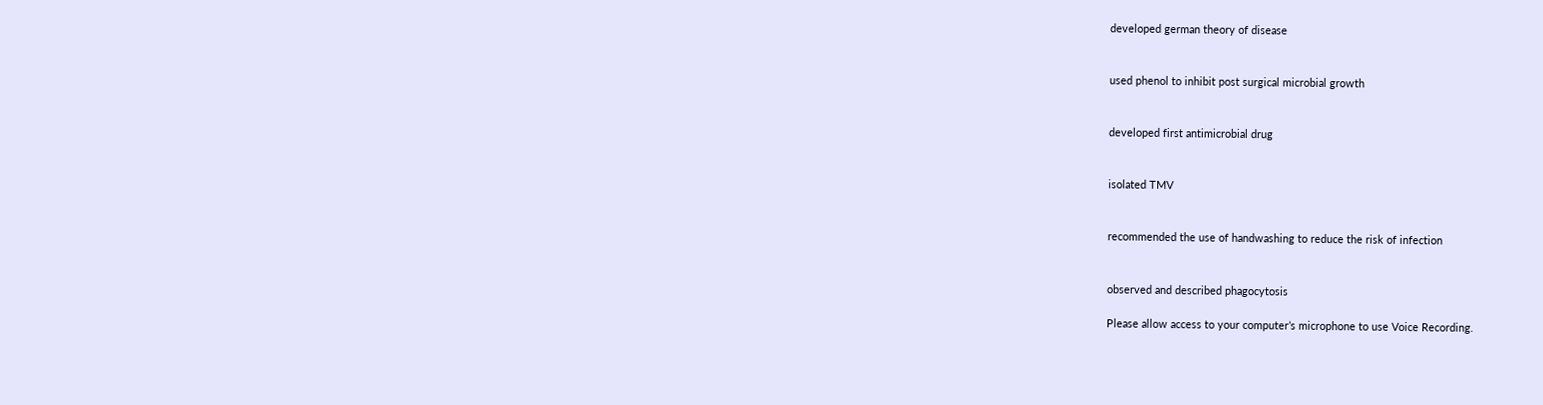developed german theory of disease


used phenol to inhibit post surgical microbial growth


developed first antimicrobial drug


isolated TMV


recommended the use of handwashing to reduce the risk of infection


observed and described phagocytosis

Please allow access to your computer’s microphone to use Voice Recording.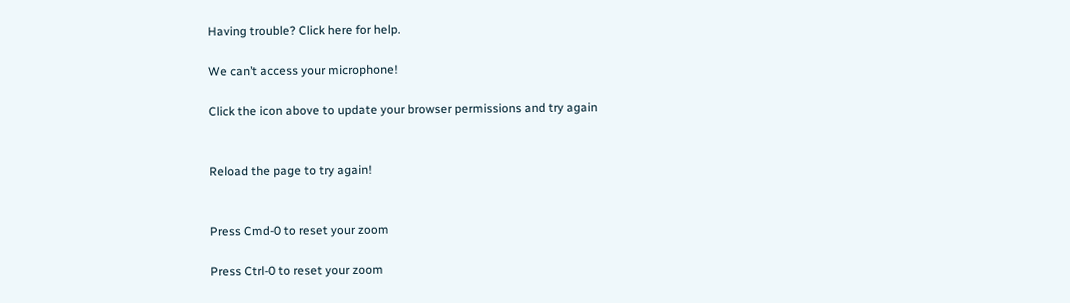Having trouble? Click here for help.

We can’t access your microphone!

Click the icon above to update your browser permissions and try again


Reload the page to try again!


Press Cmd-0 to reset your zoom

Press Ctrl-0 to reset your zoom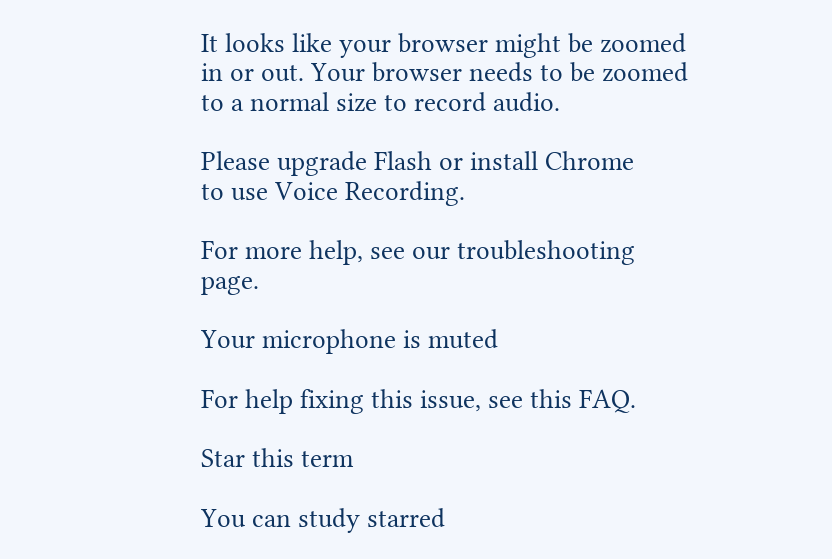It looks like your browser might be zoomed in or out. Your browser needs to be zoomed to a normal size to record audio.

Please upgrade Flash or install Chrome
to use Voice Recording.

For more help, see our troubleshooting page.

Your microphone is muted

For help fixing this issue, see this FAQ.

Star this term

You can study starred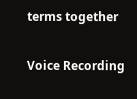terms together

Voice Recording